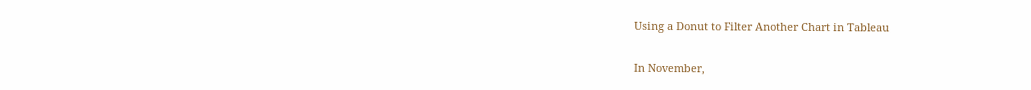Using a Donut to Filter Another Chart in Tableau


In November,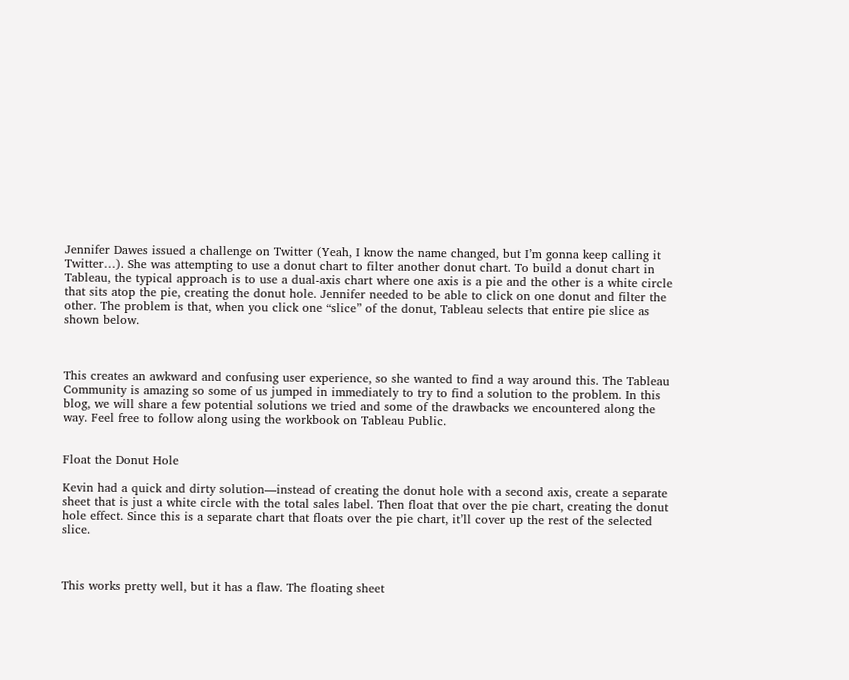Jennifer Dawes issued a challenge on Twitter (Yeah, I know the name changed, but I’m gonna keep calling it Twitter…). She was attempting to use a donut chart to filter another donut chart. To build a donut chart in Tableau, the typical approach is to use a dual-axis chart where one axis is a pie and the other is a white circle that sits atop the pie, creating the donut hole. Jennifer needed to be able to click on one donut and filter the other. The problem is that, when you click one “slice” of the donut, Tableau selects that entire pie slice as shown below.



This creates an awkward and confusing user experience, so she wanted to find a way around this. The Tableau Community is amazing so some of us jumped in immediately to try to find a solution to the problem. In this blog, we will share a few potential solutions we tried and some of the drawbacks we encountered along the way. Feel free to follow along using the workbook on Tableau Public.


Float the Donut Hole

Kevin had a quick and dirty solution—instead of creating the donut hole with a second axis, create a separate sheet that is just a white circle with the total sales label. Then float that over the pie chart, creating the donut hole effect. Since this is a separate chart that floats over the pie chart, it’ll cover up the rest of the selected slice.



This works pretty well, but it has a flaw. The floating sheet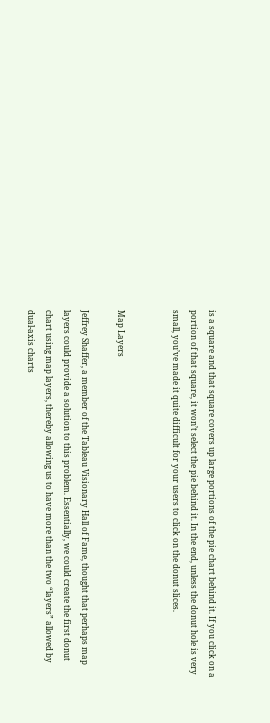is a square and that square covers up large portions of the pie chart behind it. If you click on a portion of that square, it won’t select the pie behind it. In the end, unless the donut hole is very small, you’ve made it quite difficult for your users to click on the donut slices.


Map Layers

Jeffrey Shaffer, a member of the Tableau Visionary Hall of Fame, thought that perhaps map layers could provide a solution to this problem. Essentially, we could create the first donut chart using map layers, thereby allowing us to have more than the two “layers” allowed by dual-axis charts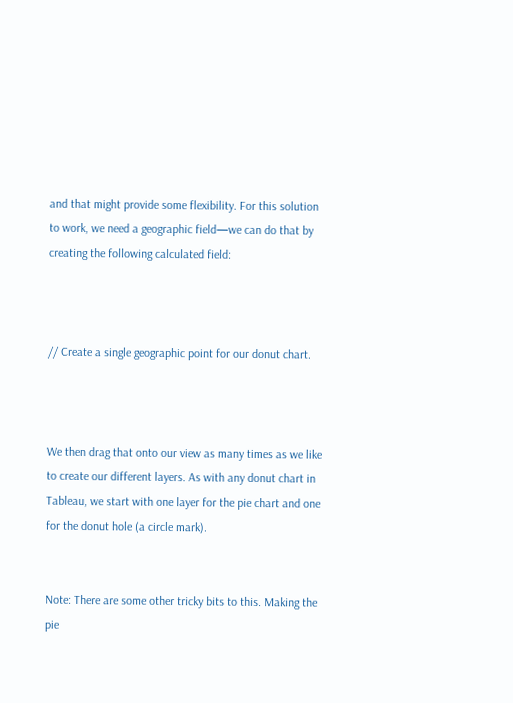and that might provide some flexibility. For this solution to work, we need a geographic field—we can do that by creating the following calculated field:



// Create a single geographic point for our donut chart.



We then drag that onto our view as many times as we like to create our different layers. As with any donut chart in Tableau, we start with one layer for the pie chart and one for the donut hole (a circle mark).


Note: There are some other tricky bits to this. Making the pie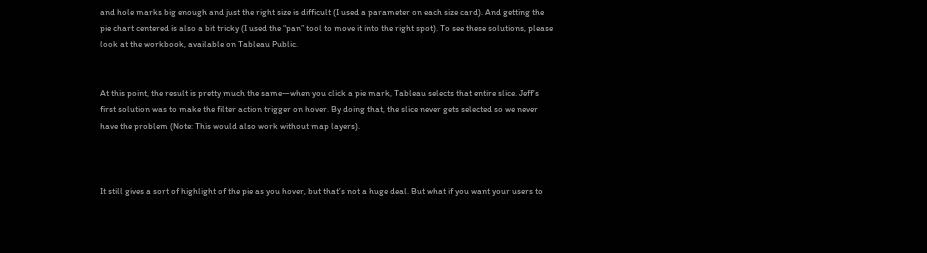and hole marks big enough and just the right size is difficult (I used a parameter on each size card). And getting the pie chart centered is also a bit tricky (I used the “pan” tool to move it into the right spot). To see these solutions, please look at the workbook, available on Tableau Public.


At this point, the result is pretty much the same—when you click a pie mark, Tableau selects that entire slice. Jeff’s first solution was to make the filter action trigger on hover. By doing that, the slice never gets selected so we never have the problem (Note: This would also work without map layers).



It still gives a sort of highlight of the pie as you hover, but that’s not a huge deal. But what if you want your users to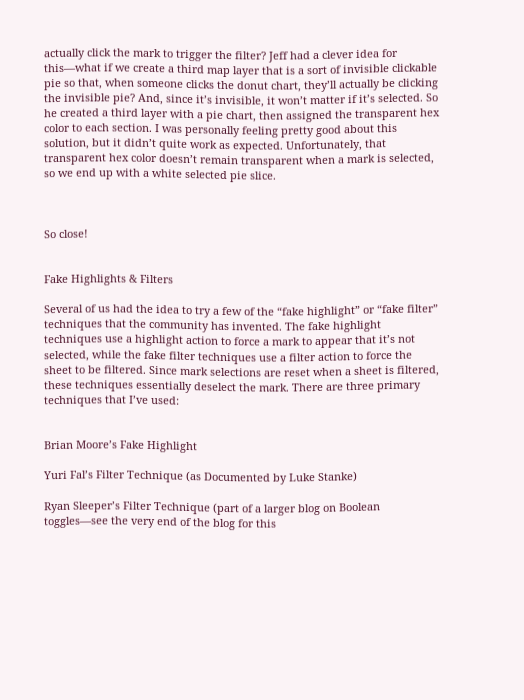actually click the mark to trigger the filter? Jeff had a clever idea for this—what if we create a third map layer that is a sort of invisible clickable pie so that, when someone clicks the donut chart, they’ll actually be clicking the invisible pie? And, since it’s invisible, it won’t matter if it’s selected. So he created a third layer with a pie chart, then assigned the transparent hex color to each section. I was personally feeling pretty good about this solution, but it didn’t quite work as expected. Unfortunately, that transparent hex color doesn’t remain transparent when a mark is selected, so we end up with a white selected pie slice.



So close!


Fake Highlights & Filters

Several of us had the idea to try a few of the “fake highlight” or “fake filter” techniques that the community has invented. The fake highlight techniques use a highlight action to force a mark to appear that it’s not selected, while the fake filter techniques use a filter action to force the sheet to be filtered. Since mark selections are reset when a sheet is filtered, these techniques essentially deselect the mark. There are three primary techniques that I’ve used:


Brian Moore’s Fake Highlight

Yuri Fal’s Filter Technique (as Documented by Luke Stanke)

Ryan Sleeper’s Filter Technique (part of a larger blog on Boolean toggles—see the very end of the blog for this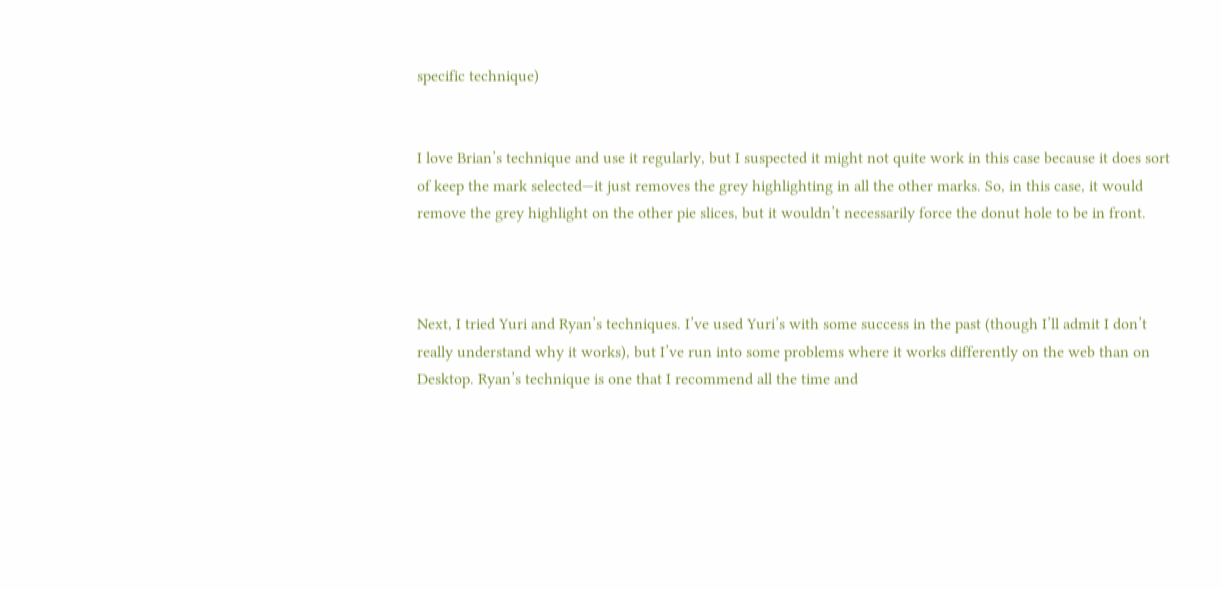specific technique)


I love Brian’s technique and use it regularly, but I suspected it might not quite work in this case because it does sort of keep the mark selected—it just removes the grey highlighting in all the other marks. So, in this case, it would remove the grey highlight on the other pie slices, but it wouldn’t necessarily force the donut hole to be in front.



Next, I tried Yuri and Ryan’s techniques. I’ve used Yuri’s with some success in the past (though I’ll admit I don’t really understand why it works), but I’ve run into some problems where it works differently on the web than on Desktop. Ryan’s technique is one that I recommend all the time and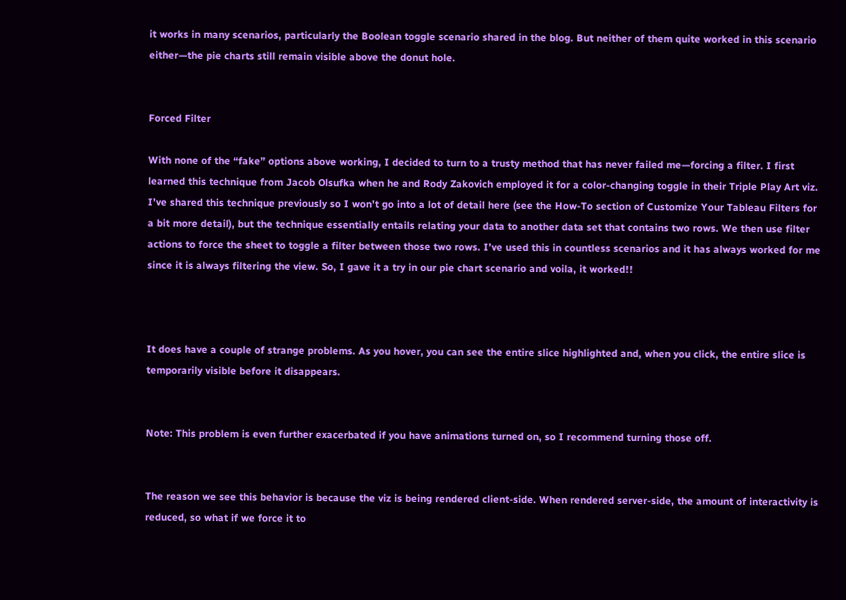it works in many scenarios, particularly the Boolean toggle scenario shared in the blog. But neither of them quite worked in this scenario either—the pie charts still remain visible above the donut hole.


Forced Filter

With none of the “fake” options above working, I decided to turn to a trusty method that has never failed me—forcing a filter. I first learned this technique from Jacob Olsufka when he and Rody Zakovich employed it for a color-changing toggle in their Triple Play Art viz. I’ve shared this technique previously so I won’t go into a lot of detail here (see the How-To section of Customize Your Tableau Filters for a bit more detail), but the technique essentially entails relating your data to another data set that contains two rows. We then use filter actions to force the sheet to toggle a filter between those two rows. I’ve used this in countless scenarios and it has always worked for me since it is always filtering the view. So, I gave it a try in our pie chart scenario and voila, it worked!!



It does have a couple of strange problems. As you hover, you can see the entire slice highlighted and, when you click, the entire slice is temporarily visible before it disappears.


Note: This problem is even further exacerbated if you have animations turned on, so I recommend turning those off.


The reason we see this behavior is because the viz is being rendered client-side. When rendered server-side, the amount of interactivity is reduced, so what if we force it to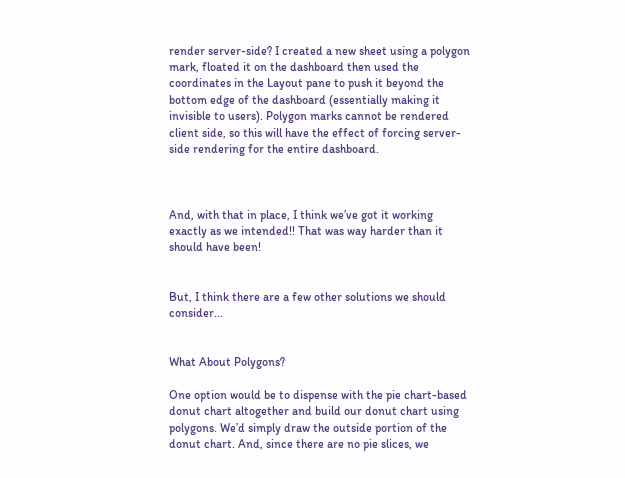render server-side? I created a new sheet using a polygon mark, floated it on the dashboard then used the coordinates in the Layout pane to push it beyond the bottom edge of the dashboard (essentially making it invisible to users). Polygon marks cannot be rendered client side, so this will have the effect of forcing server-side rendering for the entire dashboard.



And, with that in place, I think we’ve got it working exactly as we intended!! That was way harder than it should have been!


But, I think there are a few other solutions we should consider...


What About Polygons?

One option would be to dispense with the pie chart-based donut chart altogether and build our donut chart using polygons. We’d simply draw the outside portion of the donut chart. And, since there are no pie slices, we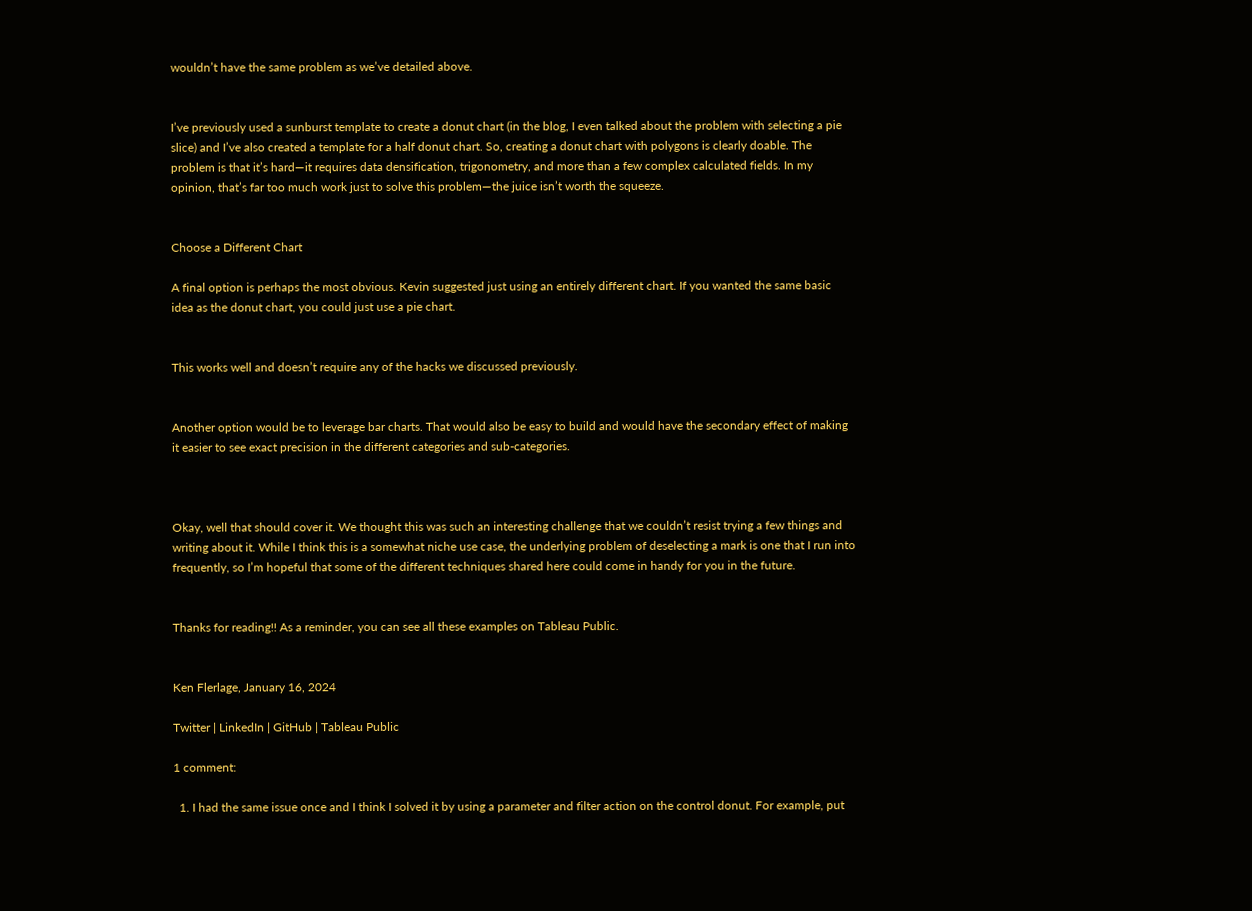wouldn’t have the same problem as we’ve detailed above.


I’ve previously used a sunburst template to create a donut chart (in the blog, I even talked about the problem with selecting a pie slice) and I’ve also created a template for a half donut chart. So, creating a donut chart with polygons is clearly doable. The problem is that it’s hard—it requires data densification, trigonometry, and more than a few complex calculated fields. In my opinion, that’s far too much work just to solve this problem—the juice isn’t worth the squeeze.


Choose a Different Chart

A final option is perhaps the most obvious. Kevin suggested just using an entirely different chart. If you wanted the same basic idea as the donut chart, you could just use a pie chart.


This works well and doesn’t require any of the hacks we discussed previously.


Another option would be to leverage bar charts. That would also be easy to build and would have the secondary effect of making it easier to see exact precision in the different categories and sub-categories.



Okay, well that should cover it. We thought this was such an interesting challenge that we couldn’t resist trying a few things and writing about it. While I think this is a somewhat niche use case, the underlying problem of deselecting a mark is one that I run into frequently, so I’m hopeful that some of the different techniques shared here could come in handy for you in the future.


Thanks for reading!! As a reminder, you can see all these examples on Tableau Public.


Ken Flerlage, January 16, 2024

Twitter | LinkedIn | GitHub | Tableau Public

1 comment:

  1. I had the same issue once and I think I solved it by using a parameter and filter action on the control donut. For example, put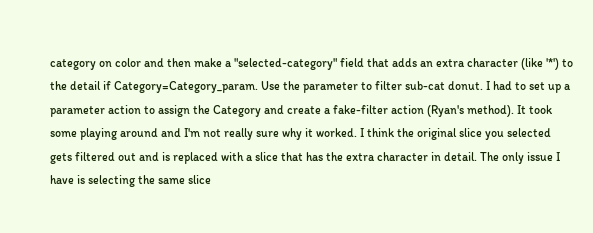category on color and then make a "selected-category" field that adds an extra character (like '*') to the detail if Category=Category_param. Use the parameter to filter sub-cat donut. I had to set up a parameter action to assign the Category and create a fake-filter action (Ryan's method). It took some playing around and I'm not really sure why it worked. I think the original slice you selected gets filtered out and is replaced with a slice that has the extra character in detail. The only issue I have is selecting the same slice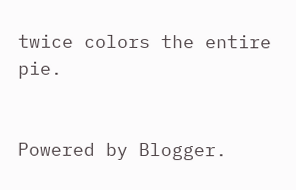twice colors the entire pie.


Powered by Blogger.